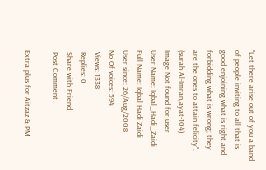"Let there arise out of you a band of people inviting to all that is good enjoining what is right and forbidding what is wrong; they are the ones to attain felicity".
(surah Al-Imran,ayat-104)
Image Not found for user
User Name: Iqbal_Hadi_Zaidi
Full Name: Iqbal Hadi Zaidi
User since: 26/Aug/2008
No Of voices: 594
 Views: 1338
 Replies: 0
 Share with Friend
 Post Comment

Extra plus for Aitzaz & PM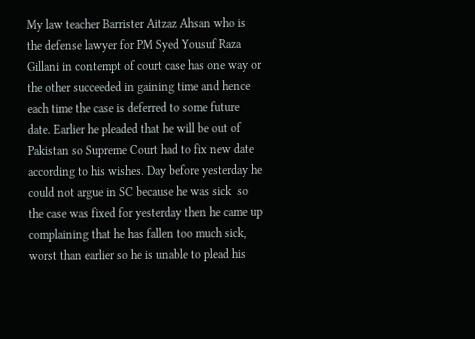My law teacher Barrister Aitzaz Ahsan who is the defense lawyer for PM Syed Yousuf Raza Gillani in contempt of court case has one way or the other succeeded in gaining time and hence each time the case is deferred to some future date. Earlier he pleaded that he will be out of Pakistan so Supreme Court had to fix new date according to his wishes. Day before yesterday he could not argue in SC because he was sick  so the case was fixed for yesterday then he came up complaining that he has fallen too much sick, worst than earlier so he is unable to plead his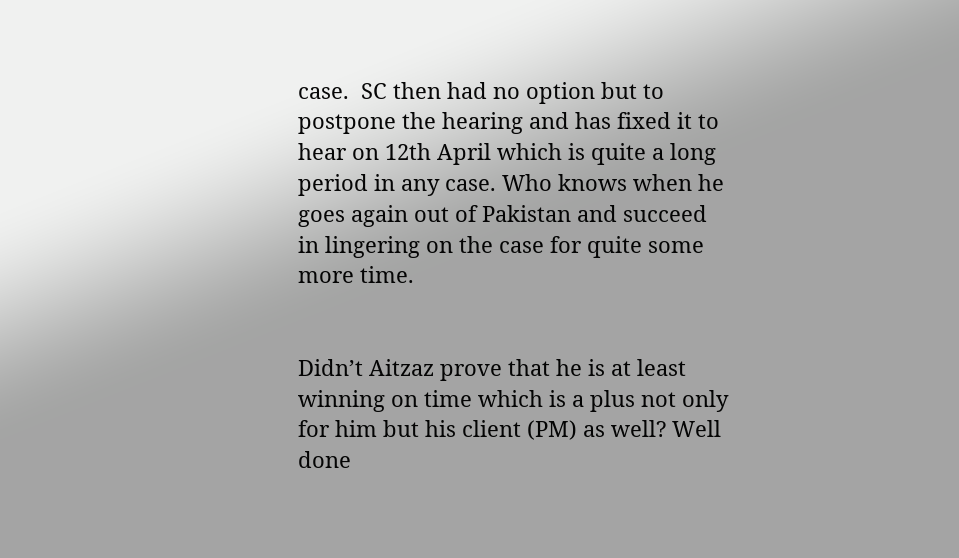case.  SC then had no option but to postpone the hearing and has fixed it to hear on 12th April which is quite a long period in any case. Who knows when he goes again out of Pakistan and succeed in lingering on the case for quite some more time.


Didn’t Aitzaz prove that he is at least winning on time which is a plus not only for him but his client (PM) as well? Well done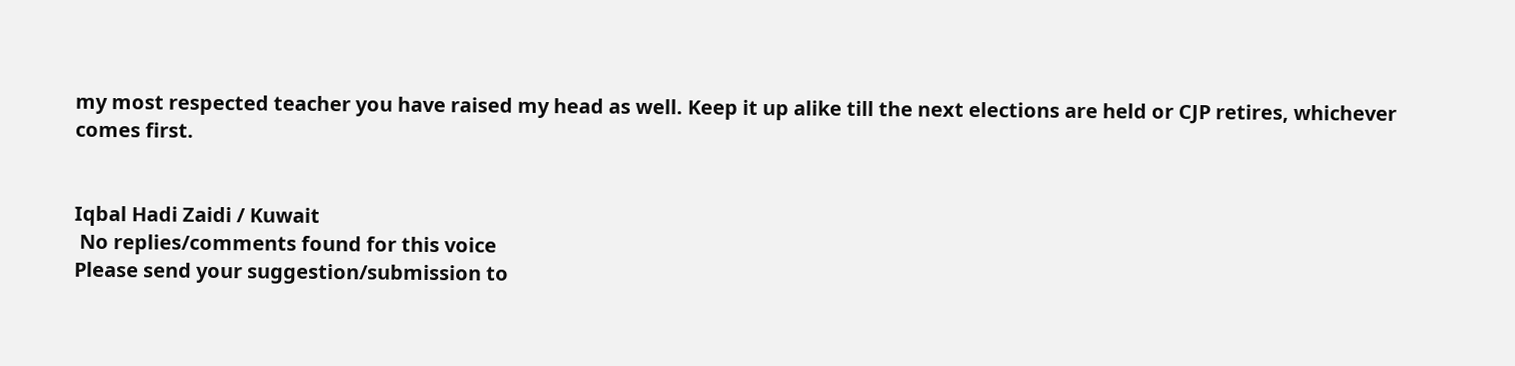my most respected teacher you have raised my head as well. Keep it up alike till the next elections are held or CJP retires, whichever comes first.


Iqbal Hadi Zaidi / Kuwait
 No replies/comments found for this voice
Please send your suggestion/submission to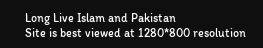Long Live Islam and Pakistan
Site is best viewed at 1280*800 resolution